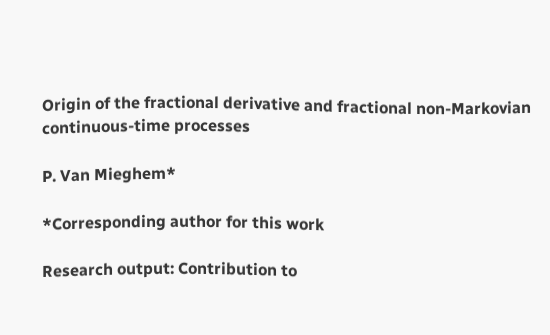Origin of the fractional derivative and fractional non-Markovian continuous-time processes

P. Van Mieghem*

*Corresponding author for this work

Research output: Contribution to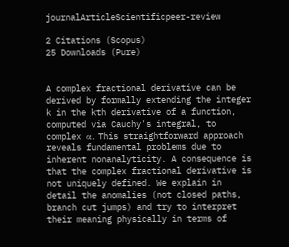journalArticleScientificpeer-review

2 Citations (Scopus)
25 Downloads (Pure)


A complex fractional derivative can be derived by formally extending the integer k in the kth derivative of a function, computed via Cauchy's integral, to complex α. This straightforward approach reveals fundamental problems due to inherent nonanalyticity. A consequence is that the complex fractional derivative is not uniquely defined. We explain in detail the anomalies (not closed paths, branch cut jumps) and try to interpret their meaning physically in terms of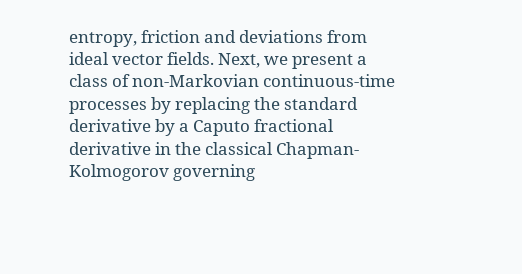entropy, friction and deviations from ideal vector fields. Next, we present a class of non-Markovian continuous-time processes by replacing the standard derivative by a Caputo fractional derivative in the classical Chapman-Kolmogorov governing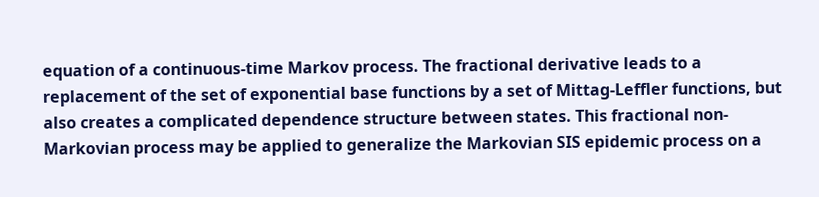equation of a continuous-time Markov process. The fractional derivative leads to a replacement of the set of exponential base functions by a set of Mittag-Leffler functions, but also creates a complicated dependence structure between states. This fractional non-Markovian process may be applied to generalize the Markovian SIS epidemic process on a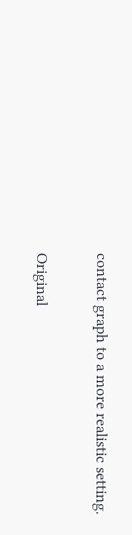contact graph to a more realistic setting.

Original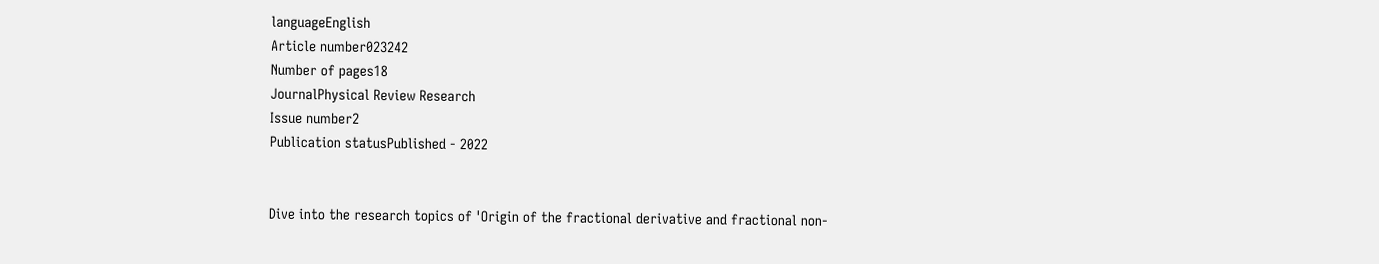languageEnglish
Article number023242
Number of pages18
JournalPhysical Review Research
Issue number2
Publication statusPublished - 2022


Dive into the research topics of 'Origin of the fractional derivative and fractional non-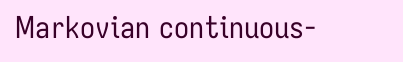Markovian continuous-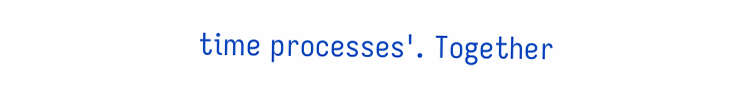time processes'. Together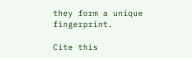they form a unique fingerprint.

Cite this